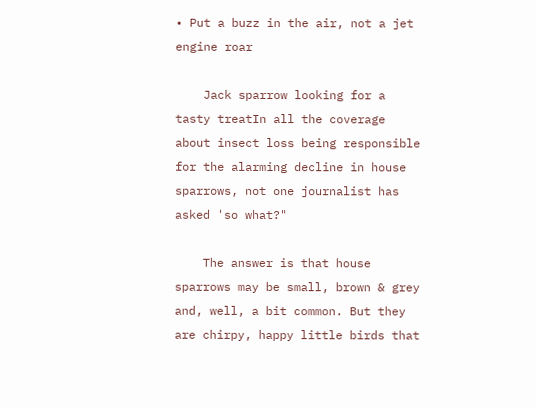• Put a buzz in the air, not a jet engine roar

    Jack sparrow looking for a tasty treatIn all the coverage about insect loss being responsible for the alarming decline in house sparrows, not one journalist has asked 'so what?"

    The answer is that house sparrows may be small, brown & grey and, well, a bit common. But they are chirpy, happy little birds that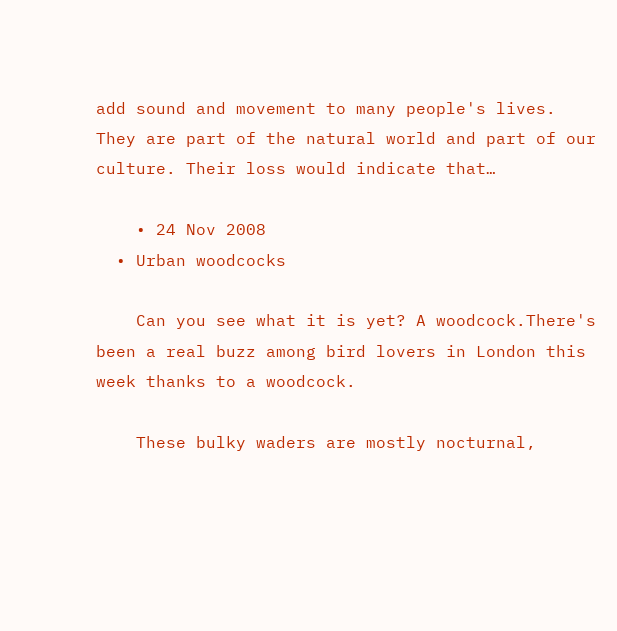add sound and movement to many people's lives. They are part of the natural world and part of our culture. Their loss would indicate that…

    • 24 Nov 2008
  • Urban woodcocks

    Can you see what it is yet? A woodcock.There's been a real buzz among bird lovers in London this week thanks to a woodcock.

    These bulky waders are mostly nocturnal,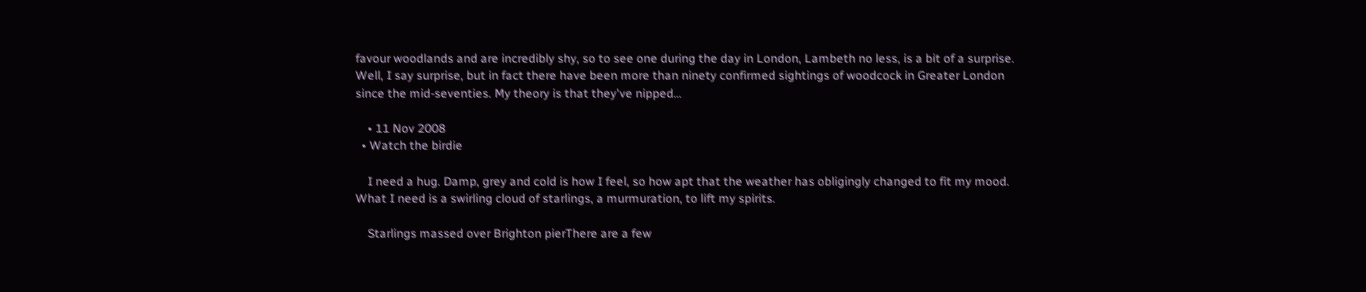favour woodlands and are incredibly shy, so to see one during the day in London, Lambeth no less, is a bit of a surprise. Well, I say surprise, but in fact there have been more than ninety confirmed sightings of woodcock in Greater London since the mid-seventies. My theory is that they've nipped…

    • 11 Nov 2008
  • Watch the birdie

    I need a hug. Damp, grey and cold is how I feel, so how apt that the weather has obligingly changed to fit my mood. What I need is a swirling cloud of starlings, a murmuration, to lift my spirits.

    Starlings massed over Brighton pierThere are a few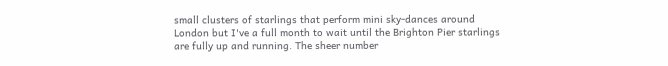small clusters of starlings that perform mini sky-dances around London but I've a full month to wait until the Brighton Pier starlings are fully up and running. The sheer number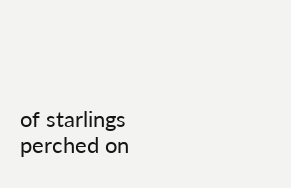of starlings perched on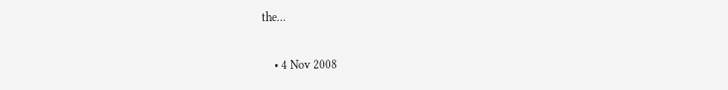the…

    • 4 Nov 2008